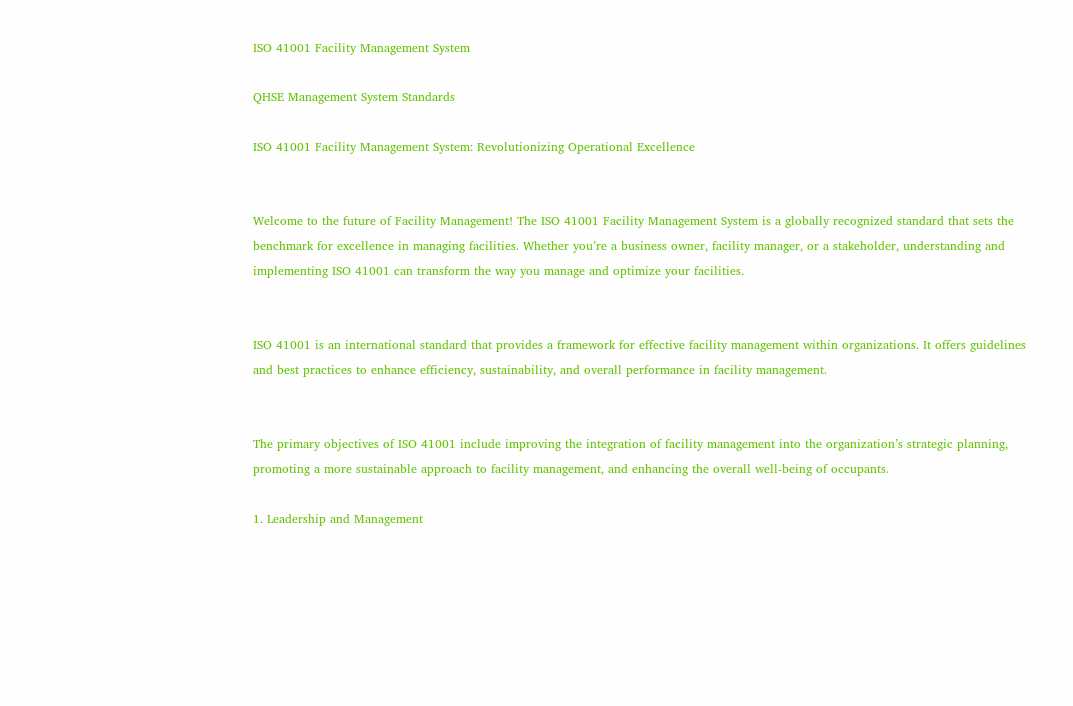ISO 41001 Facility Management System

QHSE Management System Standards

ISO 41001 Facility Management System: Revolutionizing Operational Excellence


Welcome to the future of Facility Management! The ISO 41001 Facility Management System is a globally recognized standard that sets the benchmark for excellence in managing facilities. Whether you’re a business owner, facility manager, or a stakeholder, understanding and implementing ISO 41001 can transform the way you manage and optimize your facilities.


ISO 41001 is an international standard that provides a framework for effective facility management within organizations. It offers guidelines and best practices to enhance efficiency, sustainability, and overall performance in facility management.


The primary objectives of ISO 41001 include improving the integration of facility management into the organization’s strategic planning, promoting a more sustainable approach to facility management, and enhancing the overall well-being of occupants.

1. Leadership and Management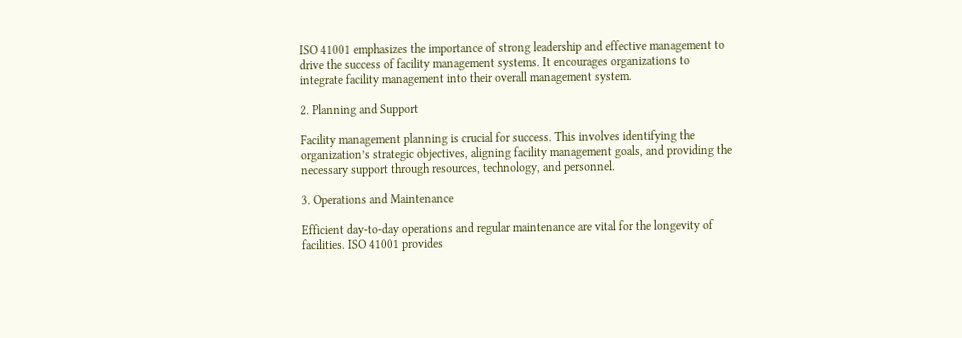ISO 41001 emphasizes the importance of strong leadership and effective management to drive the success of facility management systems. It encourages organizations to integrate facility management into their overall management system.

2. Planning and Support

Facility management planning is crucial for success. This involves identifying the organization’s strategic objectives, aligning facility management goals, and providing the necessary support through resources, technology, and personnel.

3. Operations and Maintenance

Efficient day-to-day operations and regular maintenance are vital for the longevity of facilities. ISO 41001 provides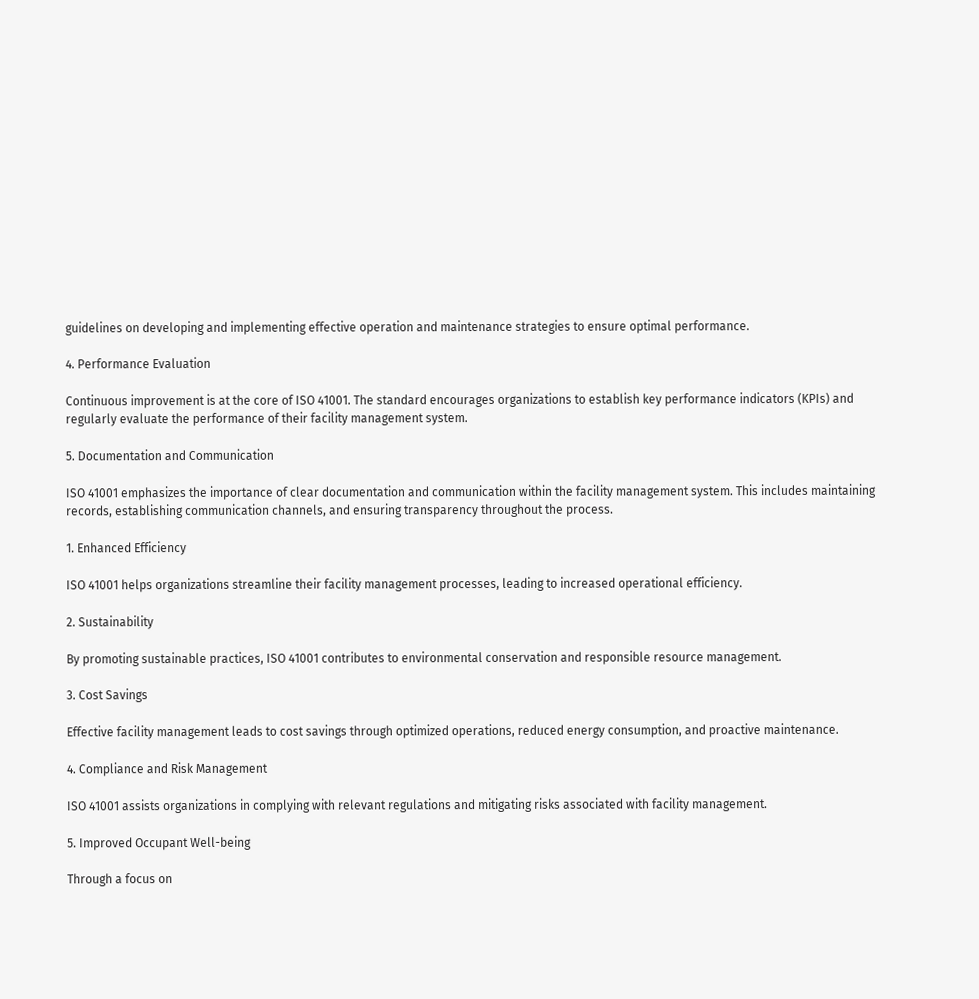guidelines on developing and implementing effective operation and maintenance strategies to ensure optimal performance.

4. Performance Evaluation

Continuous improvement is at the core of ISO 41001. The standard encourages organizations to establish key performance indicators (KPIs) and regularly evaluate the performance of their facility management system.

5. Documentation and Communication

ISO 41001 emphasizes the importance of clear documentation and communication within the facility management system. This includes maintaining records, establishing communication channels, and ensuring transparency throughout the process.

1. Enhanced Efficiency

ISO 41001 helps organizations streamline their facility management processes, leading to increased operational efficiency.

2. Sustainability

By promoting sustainable practices, ISO 41001 contributes to environmental conservation and responsible resource management.

3. Cost Savings

Effective facility management leads to cost savings through optimized operations, reduced energy consumption, and proactive maintenance.

4. Compliance and Risk Management

ISO 41001 assists organizations in complying with relevant regulations and mitigating risks associated with facility management.

5. Improved Occupant Well-being

Through a focus on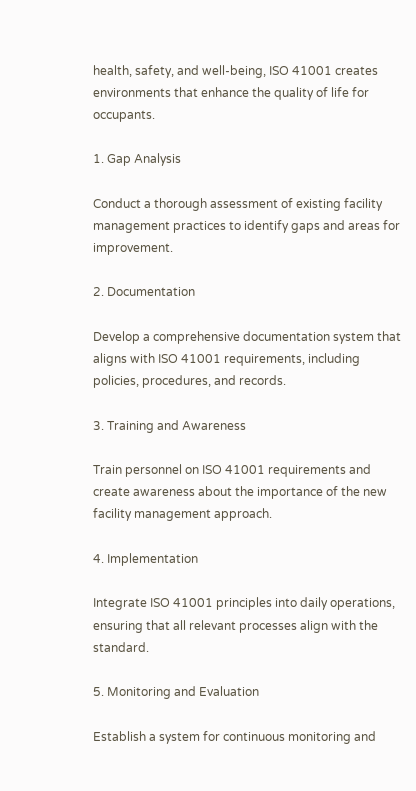health, safety, and well-being, ISO 41001 creates environments that enhance the quality of life for occupants.

1. Gap Analysis

Conduct a thorough assessment of existing facility management practices to identify gaps and areas for improvement.

2. Documentation

Develop a comprehensive documentation system that aligns with ISO 41001 requirements, including policies, procedures, and records.

3. Training and Awareness

Train personnel on ISO 41001 requirements and create awareness about the importance of the new facility management approach.

4. Implementation

Integrate ISO 41001 principles into daily operations, ensuring that all relevant processes align with the standard.

5. Monitoring and Evaluation

Establish a system for continuous monitoring and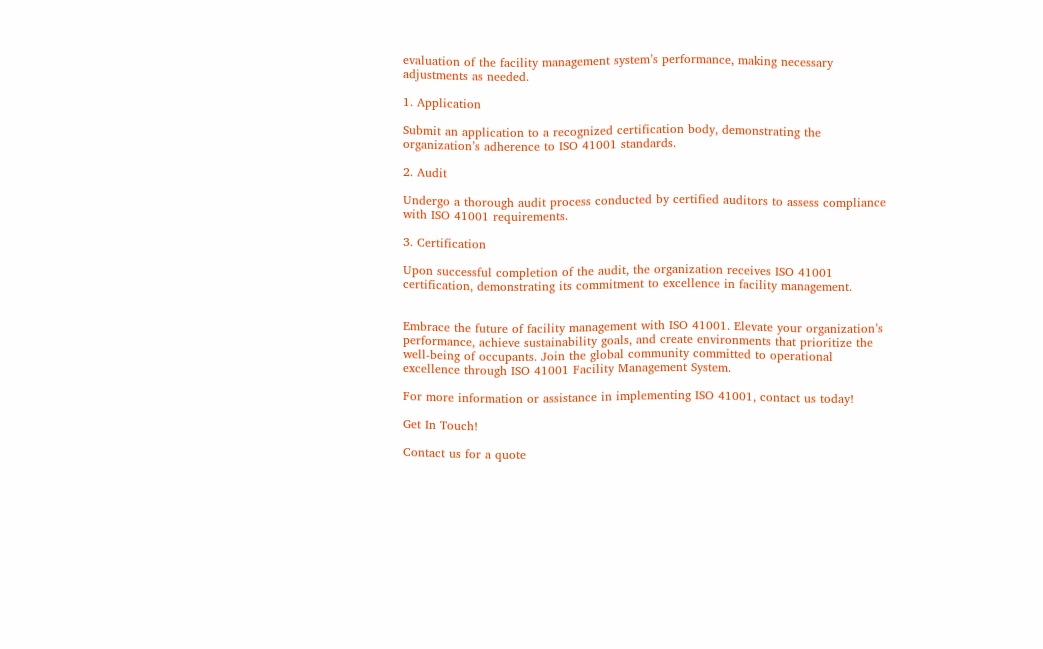evaluation of the facility management system’s performance, making necessary adjustments as needed.

1. Application

Submit an application to a recognized certification body, demonstrating the organization’s adherence to ISO 41001 standards.

2. Audit

Undergo a thorough audit process conducted by certified auditors to assess compliance with ISO 41001 requirements.

3. Certification

Upon successful completion of the audit, the organization receives ISO 41001 certification, demonstrating its commitment to excellence in facility management.


Embrace the future of facility management with ISO 41001. Elevate your organization’s performance, achieve sustainability goals, and create environments that prioritize the well-being of occupants. Join the global community committed to operational excellence through ISO 41001 Facility Management System.

For more information or assistance in implementing ISO 41001, contact us today!

Get In Touch!

Contact us for a quote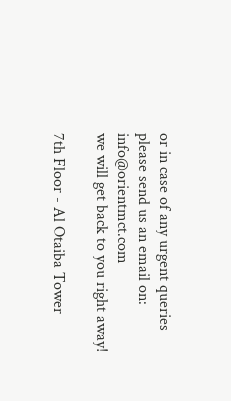or in case of any urgent queries please send us an email on: info@orientmct.com
we will get back to you right away!

7th Floor - Al Otaiba Tower